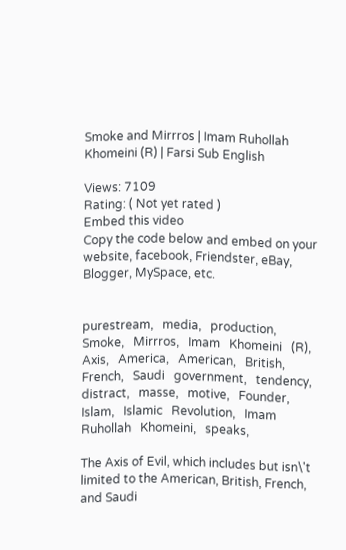Smoke and Mirrros | Imam Ruhollah Khomeini (R) | Farsi Sub English

Views: 7109
Rating: ( Not yet rated )
Embed this video
Copy the code below and embed on your website, facebook, Friendster, eBay, Blogger, MySpace, etc.


purestream,   media,   production,   Smoke,   Mirrros,   Imam   Khomeini   (R),   Axis,   America,   American,   British,   French,   Saudi   government,   tendency,   distract,   masse,   motive,   Founder,   Islam,   Islamic   Revolution,   Imam   Ruhollah   Khomeini,   speaks,

The Axis of Evil, which includes but isn\'t limited to the American, British, French, and Saudi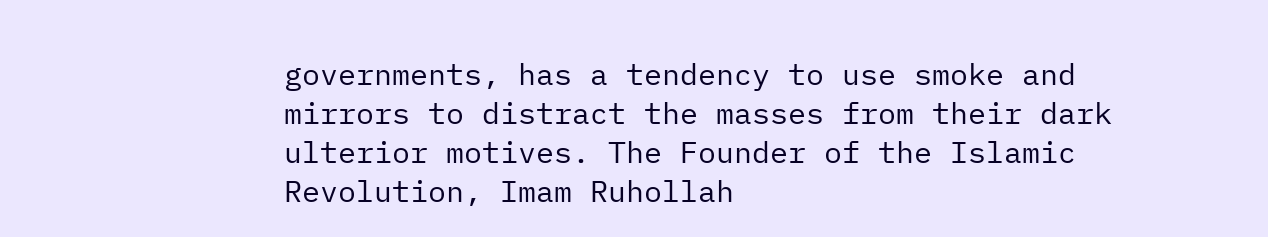governments, has a tendency to use smoke and mirrors to distract the masses from their dark ulterior motives. The Founder of the Islamic Revolution, Imam Ruhollah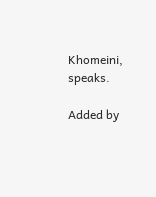Khomeini, speaks.

Added by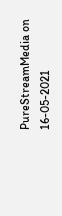PureStreamMedia on 16-05-2021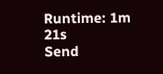Runtime: 1m 21s
Send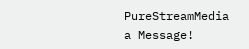PureStreamMedia a Message!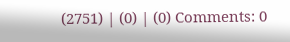(2751) | (0) | (0) Comments: 0